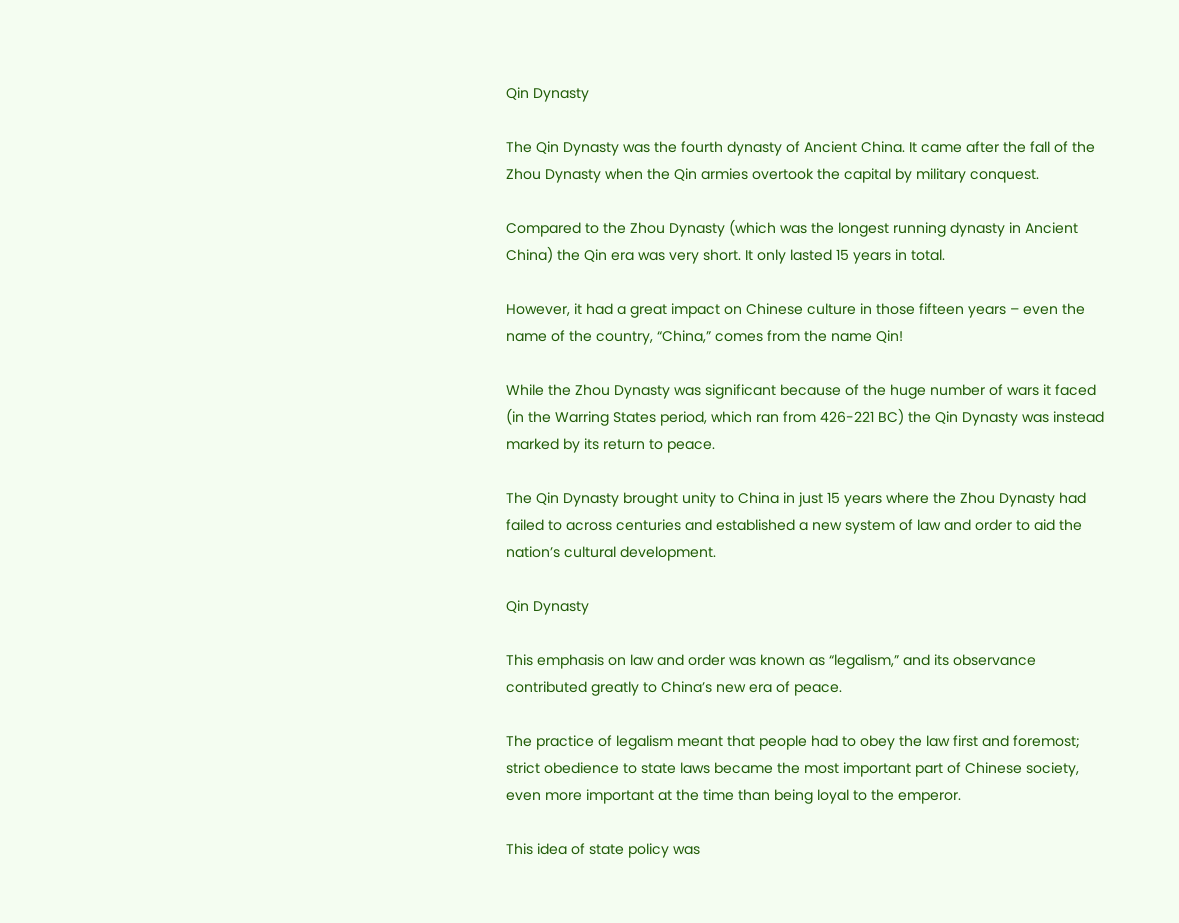Qin Dynasty

The Qin Dynasty was the fourth dynasty of Ancient China. It came after the fall of the Zhou Dynasty when the Qin armies overtook the capital by military conquest.

Compared to the Zhou Dynasty (which was the longest running dynasty in Ancient China) the Qin era was very short. It only lasted 15 years in total.

However, it had a great impact on Chinese culture in those fifteen years – even the name of the country, “China,” comes from the name Qin!

While the Zhou Dynasty was significant because of the huge number of wars it faced (in the Warring States period, which ran from 426-221 BC) the Qin Dynasty was instead marked by its return to peace.

The Qin Dynasty brought unity to China in just 15 years where the Zhou Dynasty had failed to across centuries and established a new system of law and order to aid the nation’s cultural development.

Qin Dynasty

This emphasis on law and order was known as “legalism,” and its observance contributed greatly to China’s new era of peace.

The practice of legalism meant that people had to obey the law first and foremost; strict obedience to state laws became the most important part of Chinese society,  even more important at the time than being loyal to the emperor.

This idea of state policy was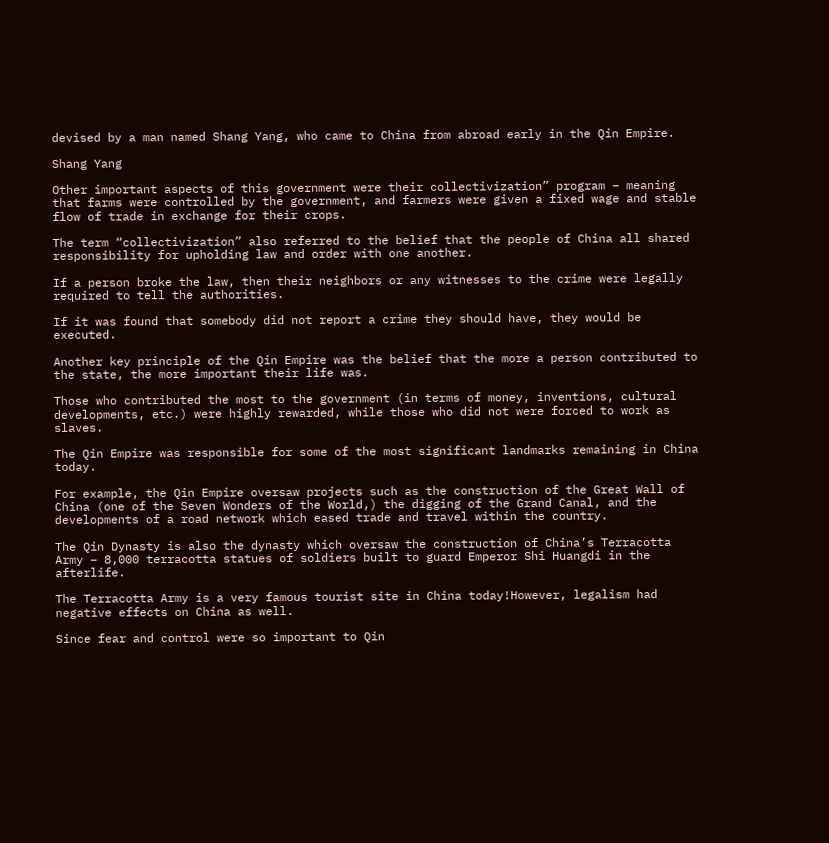devised by a man named Shang Yang, who came to China from abroad early in the Qin Empire.

Shang Yang

Other important aspects of this government were their collectivization” program – meaning that farms were controlled by the government, and farmers were given a fixed wage and stable flow of trade in exchange for their crops.

The term “collectivization” also referred to the belief that the people of China all shared responsibility for upholding law and order with one another.

If a person broke the law, then their neighbors or any witnesses to the crime were legally required to tell the authorities.

If it was found that somebody did not report a crime they should have, they would be executed.

Another key principle of the Qin Empire was the belief that the more a person contributed to the state, the more important their life was.

Those who contributed the most to the government (in terms of money, inventions, cultural developments, etc.) were highly rewarded, while those who did not were forced to work as slaves.

The Qin Empire was responsible for some of the most significant landmarks remaining in China today.

For example, the Qin Empire oversaw projects such as the construction of the Great Wall of China (one of the Seven Wonders of the World,) the digging of the Grand Canal, and the developments of a road network which eased trade and travel within the country.

The Qin Dynasty is also the dynasty which oversaw the construction of China’s Terracotta Army – 8,000 terracotta statues of soldiers built to guard Emperor Shi Huangdi in the afterlife.

The Terracotta Army is a very famous tourist site in China today!However, legalism had negative effects on China as well.

Since fear and control were so important to Qin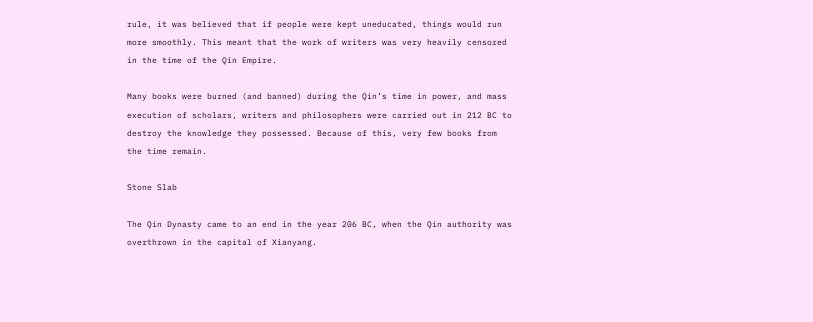rule, it was believed that if people were kept uneducated, things would run more smoothly. This meant that the work of writers was very heavily censored in the time of the Qin Empire.

Many books were burned (and banned) during the Qin’s time in power, and mass execution of scholars, writers and philosophers were carried out in 212 BC to destroy the knowledge they possessed. Because of this, very few books from the time remain.

Stone Slab

The Qin Dynasty came to an end in the year 206 BC, when the Qin authority was overthrown in the capital of Xianyang.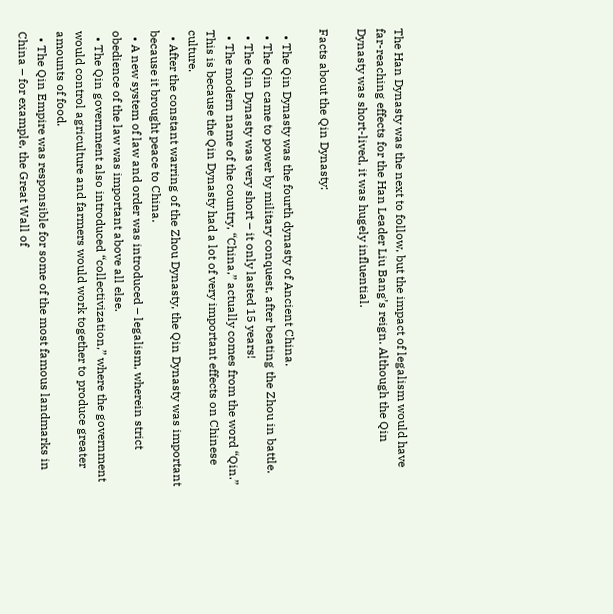The Han Dynasty was the next to follow, but the impact of legalism would have far-reaching effects for the Han Leader Liu Bang’s reign. Although the Qin Dynasty was short-lived, it was hugely influential.

Facts about the Qin Dynasty:

  • The Qin Dynasty was the fourth dynasty of Ancient China.
  • The Qin came to power by military conquest, after beating the Zhou in battle.
  • The Qin Dynasty was very short – it only lasted 15 years!
  • The modern name of the country, “China,” actually comes from the word “Qin.” This is because the Qin Dynasty had a lot of very important effects on Chinese culture.
  • After the constant warring of the Zhou Dynasty, the Qin Dynasty was important because it brought peace to China.
  • A new system of law and order was introduced – legalism, wherein strict obedience of the law was important above all else.
  • The Qin government also introduced “collectivization,” where the government would control agriculture and farmers would work together to produce greater amounts of food.
  • The Qin Empire was responsible for some of the most famous landmarks in China – for example, the Great Wall of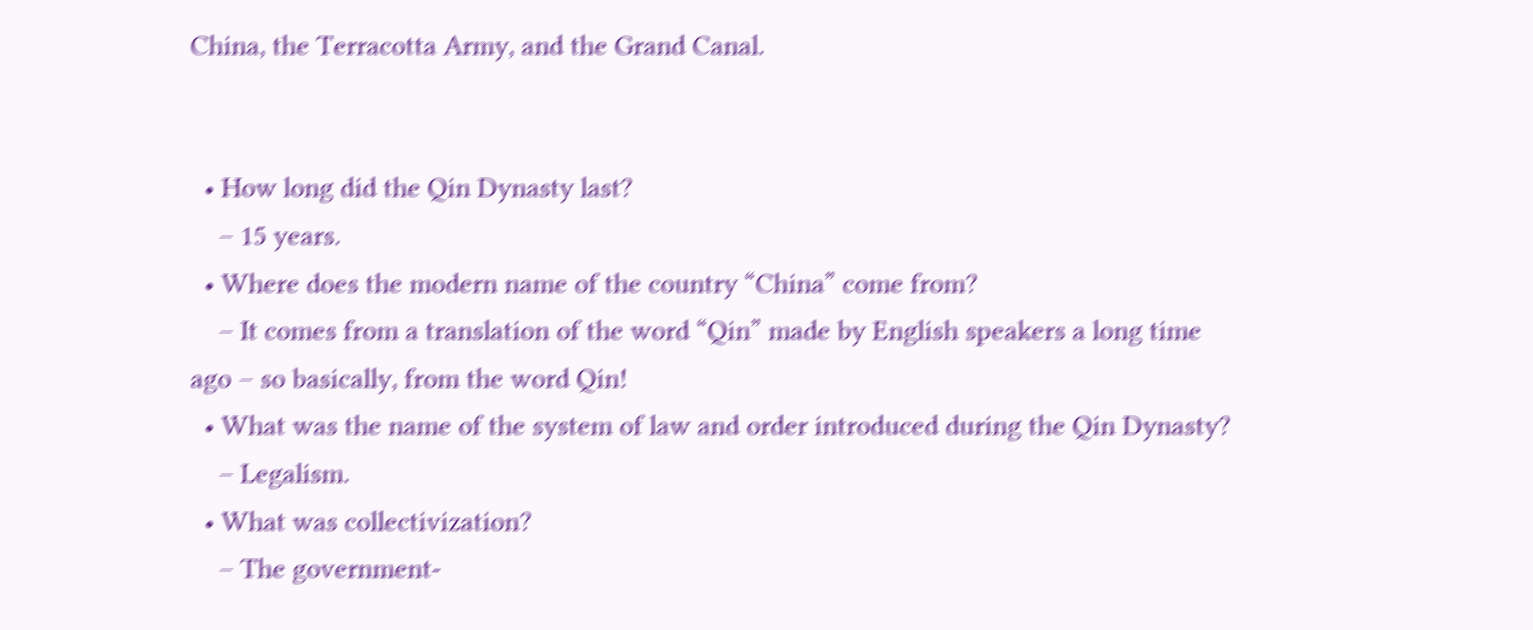China, the Terracotta Army, and the Grand Canal.


  • How long did the Qin Dynasty last?
    – 15 years.
  • Where does the modern name of the country “China” come from?
    – It comes from a translation of the word “Qin” made by English speakers a long time ago – so basically, from the word Qin!
  • What was the name of the system of law and order introduced during the Qin Dynasty?
    – Legalism.
  • What was collectivization?
    – The government-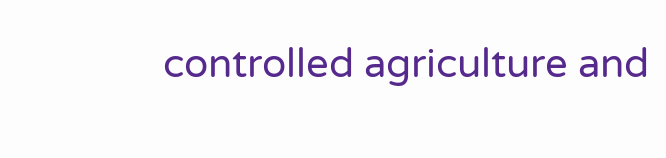controlled agriculture and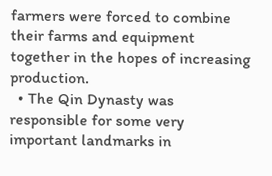farmers were forced to combine their farms and equipment together in the hopes of increasing production.
  • The Qin Dynasty was responsible for some very important landmarks in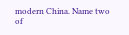modern China. Name two of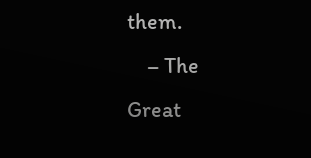them.
    – The Great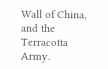Wall of China, and the Terracotta Army.